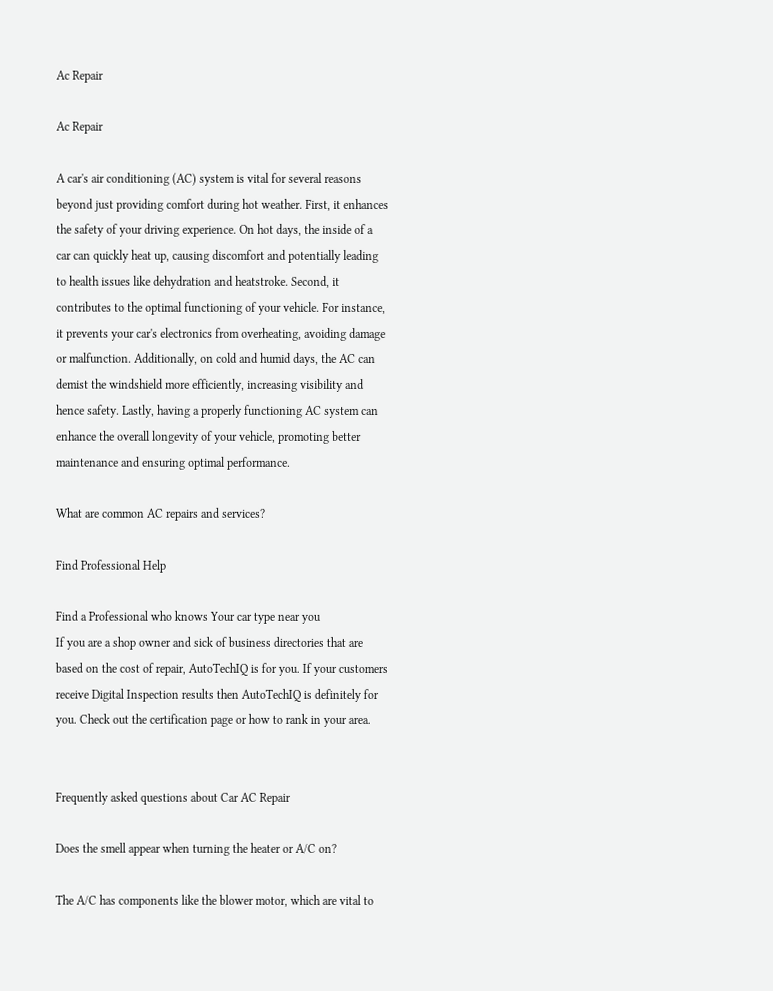Ac Repair

Ac Repair

A car's air conditioning (AC) system is vital for several reasons beyond just providing comfort during hot weather. First, it enhances the safety of your driving experience. On hot days, the inside of a car can quickly heat up, causing discomfort and potentially leading to health issues like dehydration and heatstroke. Second, it contributes to the optimal functioning of your vehicle. For instance, it prevents your car's electronics from overheating, avoiding damage or malfunction. Additionally, on cold and humid days, the AC can demist the windshield more efficiently, increasing visibility and hence safety. Lastly, having a properly functioning AC system can enhance the overall longevity of your vehicle, promoting better maintenance and ensuring optimal performance.

What are common AC repairs and services?

Find Professional Help

Find a Professional who knows Your car type near you
If you are a shop owner and sick of business directories that are based on the cost of repair, AutoTechIQ is for you. If your customers receive Digital Inspection results then AutoTechIQ is definitely for you. Check out the certification page or how to rank in your area.


Frequently asked questions about Car AC Repair

Does the smell appear when turning the heater or A/C on?

The A/C has components like the blower motor, which are vital to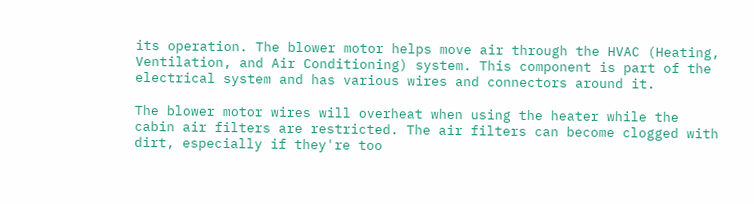its operation. The blower motor helps move air through the HVAC (Heating, Ventilation, and Air Conditioning) system. This component is part of the electrical system and has various wires and connectors around it.

The blower motor wires will overheat when using the heater while the cabin air filters are restricted. The air filters can become clogged with dirt, especially if they're too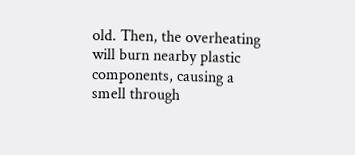old. Then, the overheating will burn nearby plastic components, causing a smell through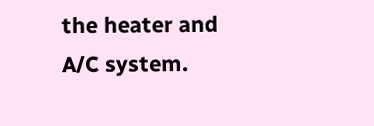the heater and A/C system.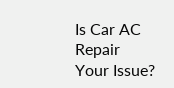Is Car AC Repair
Your Issue?